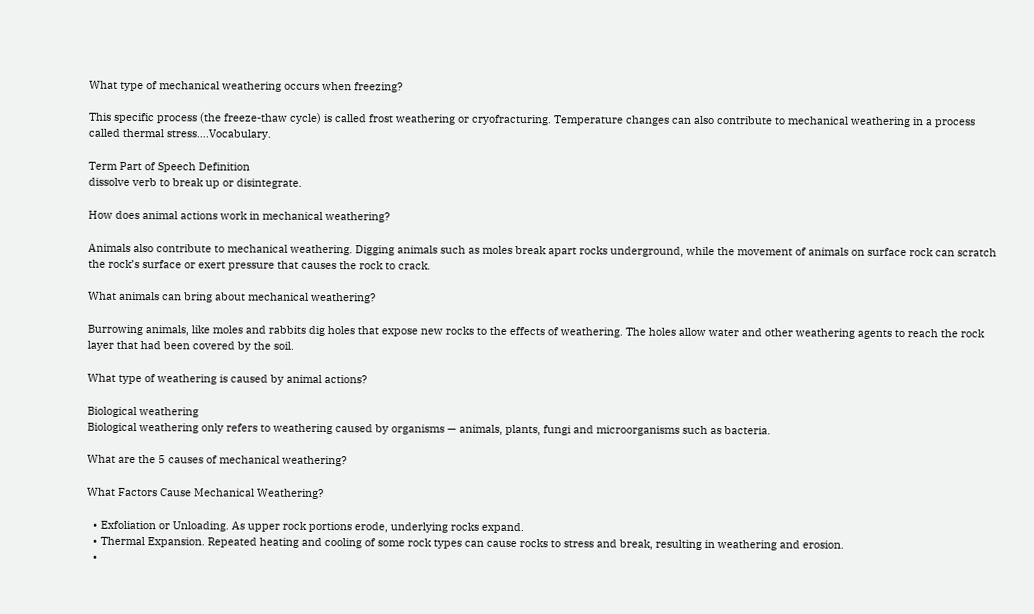What type of mechanical weathering occurs when freezing?

This specific process (the freeze-thaw cycle) is called frost weathering or cryofracturing. Temperature changes can also contribute to mechanical weathering in a process called thermal stress….Vocabulary.

Term Part of Speech Definition
dissolve verb to break up or disintegrate.

How does animal actions work in mechanical weathering?

Animals also contribute to mechanical weathering. Digging animals such as moles break apart rocks underground, while the movement of animals on surface rock can scratch the rock’s surface or exert pressure that causes the rock to crack.

What animals can bring about mechanical weathering?

Burrowing animals, like moles and rabbits dig holes that expose new rocks to the effects of weathering. The holes allow water and other weathering agents to reach the rock layer that had been covered by the soil.

What type of weathering is caused by animal actions?

Biological weathering
Biological weathering only refers to weathering caused by organisms — animals, plants, fungi and microorganisms such as bacteria.

What are the 5 causes of mechanical weathering?

What Factors Cause Mechanical Weathering?

  • Exfoliation or Unloading. As upper rock portions erode, underlying rocks expand.
  • Thermal Expansion. Repeated heating and cooling of some rock types can cause rocks to stress and break, resulting in weathering and erosion.
  •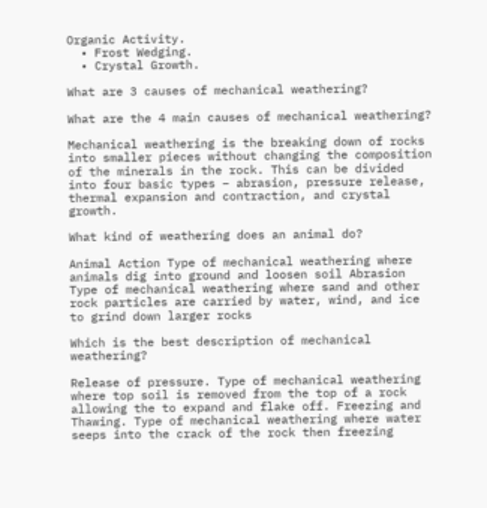Organic Activity.
  • Frost Wedging.
  • Crystal Growth.

What are 3 causes of mechanical weathering?

What are the 4 main causes of mechanical weathering?

Mechanical weathering is the breaking down of rocks into smaller pieces without changing the composition of the minerals in the rock. This can be divided into four basic types – abrasion, pressure release, thermal expansion and contraction, and crystal growth.

What kind of weathering does an animal do?

Animal Action Type of mechanical weathering where animals dig into ground and loosen soil Abrasion Type of mechanical weathering where sand and other rock particles are carried by water, wind, and ice to grind down larger rocks

Which is the best description of mechanical weathering?

Release of pressure. Type of mechanical weathering where top soil is removed from the top of a rock allowing the to expand and flake off. Freezing and Thawing. Type of mechanical weathering where water seeps into the crack of the rock then freezing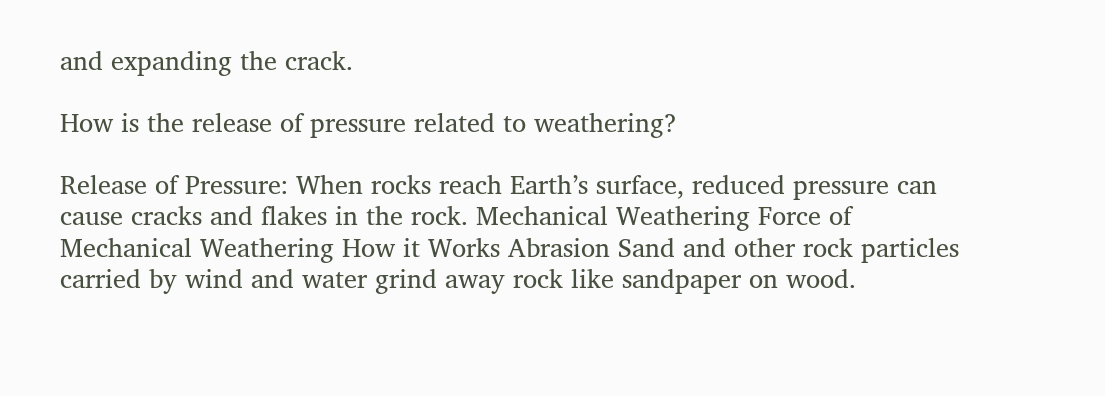and expanding the crack.

How is the release of pressure related to weathering?

Release of Pressure: When rocks reach Earth’s surface, reduced pressure can cause cracks and flakes in the rock. Mechanical Weathering Force of Mechanical Weathering How it Works Abrasion Sand and other rock particles carried by wind and water grind away rock like sandpaper on wood.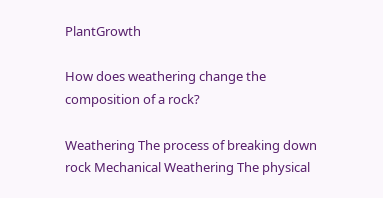PlantGrowth

How does weathering change the composition of a rock?

Weathering The process of breaking down rock Mechanical Weathering The physical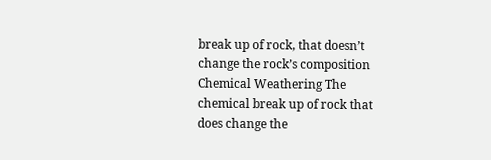break up of rock, that doesn’t change the rock’s composition Chemical Weathering The chemical break up of rock that does change the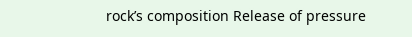rock’s composition Release of pressure